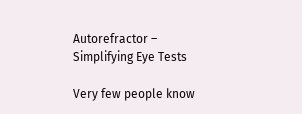Autorefractor – Simplifying Eye Tests

Very few people know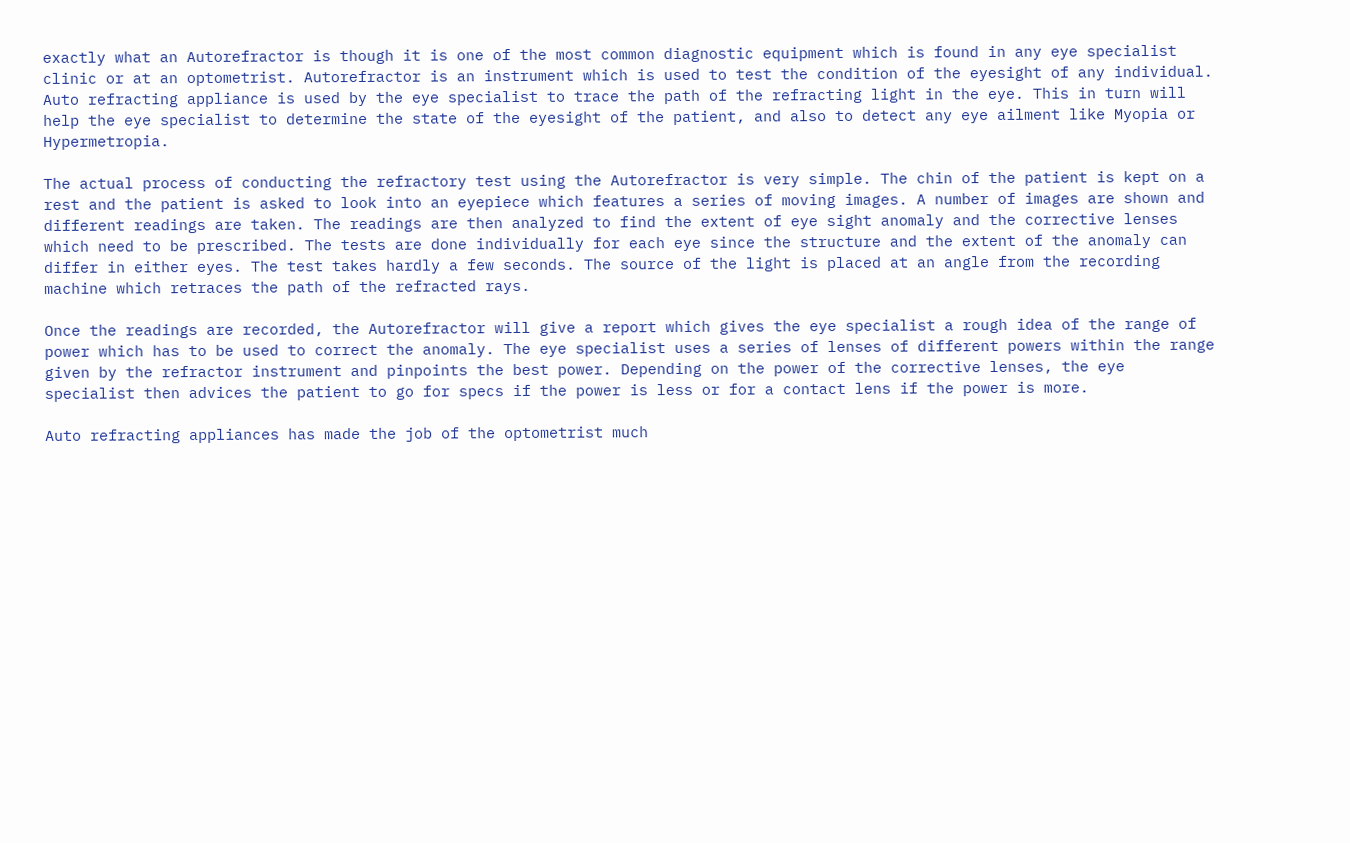exactly what an Autorefractor is though it is one of the most common diagnostic equipment which is found in any eye specialist clinic or at an optometrist. Autorefractor is an instrument which is used to test the condition of the eyesight of any individual. Auto refracting appliance is used by the eye specialist to trace the path of the refracting light in the eye. This in turn will help the eye specialist to determine the state of the eyesight of the patient, and also to detect any eye ailment like Myopia or Hypermetropia.

The actual process of conducting the refractory test using the Autorefractor is very simple. The chin of the patient is kept on a rest and the patient is asked to look into an eyepiece which features a series of moving images. A number of images are shown and different readings are taken. The readings are then analyzed to find the extent of eye sight anomaly and the corrective lenses which need to be prescribed. The tests are done individually for each eye since the structure and the extent of the anomaly can differ in either eyes. The test takes hardly a few seconds. The source of the light is placed at an angle from the recording machine which retraces the path of the refracted rays.

Once the readings are recorded, the Autorefractor will give a report which gives the eye specialist a rough idea of the range of power which has to be used to correct the anomaly. The eye specialist uses a series of lenses of different powers within the range given by the refractor instrument and pinpoints the best power. Depending on the power of the corrective lenses, the eye specialist then advices the patient to go for specs if the power is less or for a contact lens if the power is more.

Auto refracting appliances has made the job of the optometrist much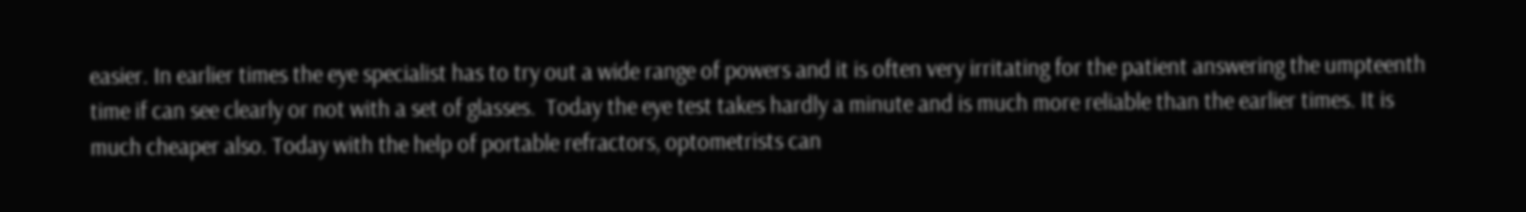easier. In earlier times the eye specialist has to try out a wide range of powers and it is often very irritating for the patient answering the umpteenth time if can see clearly or not with a set of glasses.  Today the eye test takes hardly a minute and is much more reliable than the earlier times. It is much cheaper also. Today with the help of portable refractors, optometrists can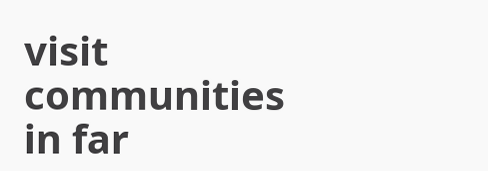visit communities in far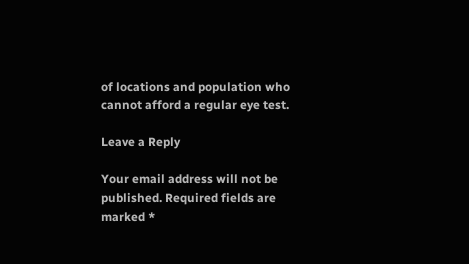of locations and population who cannot afford a regular eye test.

Leave a Reply

Your email address will not be published. Required fields are marked *